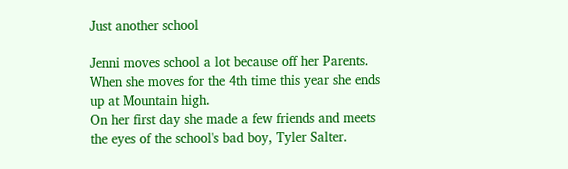Just another school

Jenni moves school a lot because off her Parents. When she moves for the 4th time this year she ends up at Mountain high.
On her first day she made a few friends and meets the eyes of the school's bad boy, Tyler Salter.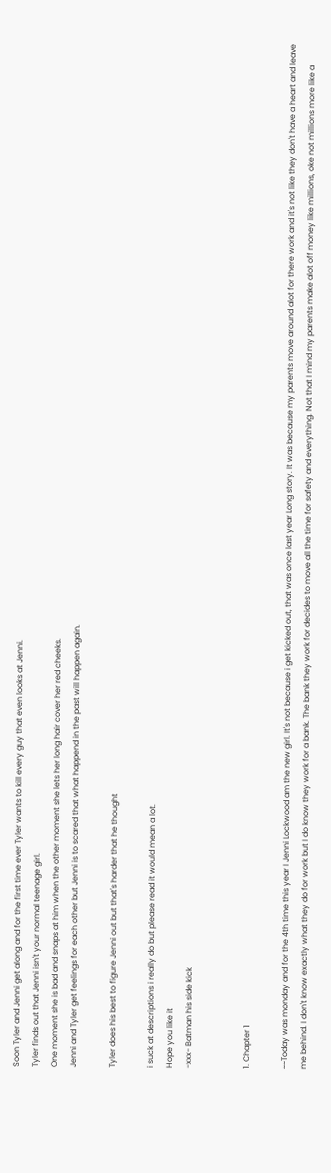Soon Tyler and Jenni get along and for the first time ever Tyler wants to kill every guy that even looks at Jenni.
Tyler finds out that Jenni isn't your normal teenage girl.
One moment she is bad and snaps at him when the other moment she lets her long hair cover her red cheeks.
Jenni and Tyler get feelings for each other but Jenni is to scared that what happend in the past will happen again.

Tyler does his best to figure Jenni out but that's harder that he thought

i suck at descriptions i really do but please read it would mean a lot.
Hope you like it
-xxx- Batman his side kick


1. Chapter 1

~~Today was monday and for the 4th time this year I Jenni Lockwood am the new girl. It's not because i get kicked out, that was once last year Long story. It was because my parents move around alot for there work and it's not like they don't have a heart and leave me behind. I don't know exactly what they do for work but I do know they work for a bank. The bank they work for decides to move all the time for safety and everything. Not that I mind my parents make alot off money like millions, oke not millions more like a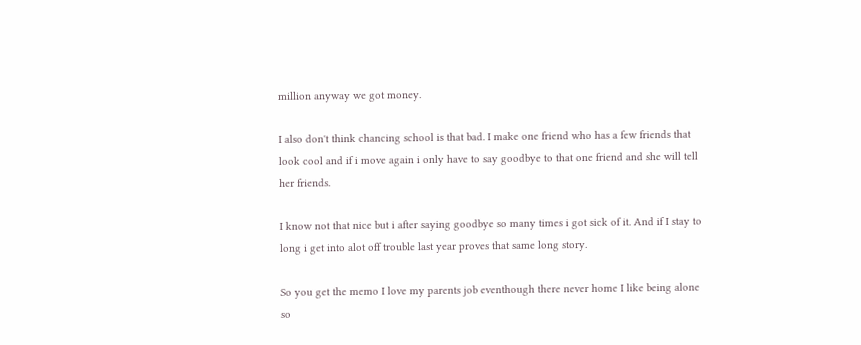million anyway we got money.

I also don't think chancing school is that bad. I make one friend who has a few friends that look cool and if i move again i only have to say goodbye to that one friend and she will tell her friends.

I know not that nice but i after saying goodbye so many times i got sick of it. And if I stay to long i get into alot off trouble last year proves that same long story.

So you get the memo I love my parents job eventhough there never home I like being alone so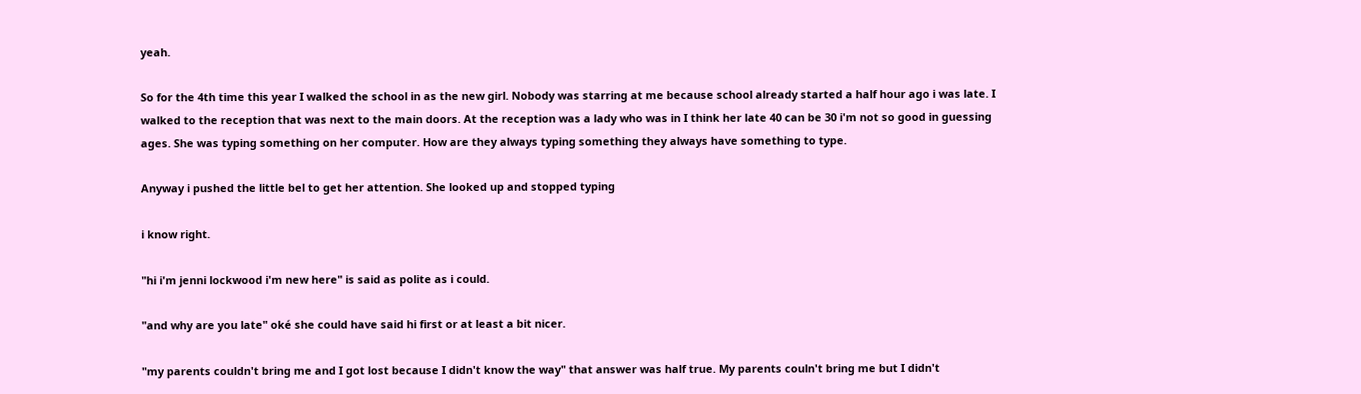yeah.

So for the 4th time this year I walked the school in as the new girl. Nobody was starring at me because school already started a half hour ago i was late. I walked to the reception that was next to the main doors. At the reception was a lady who was in I think her late 40 can be 30 i'm not so good in guessing ages. She was typing something on her computer. How are they always typing something they always have something to type.

Anyway i pushed the little bel to get her attention. She looked up and stopped typing

i know right.

"hi i'm jenni lockwood i'm new here" is said as polite as i could.

"and why are you late" oké she could have said hi first or at least a bit nicer.

"my parents couldn't bring me and I got lost because I didn't know the way" that answer was half true. My parents couln't bring me but I didn't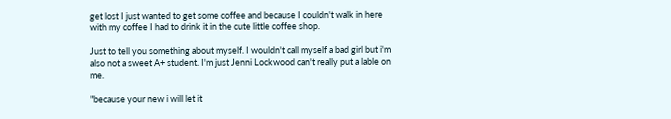get lost I just wanted to get some coffee and because I couldn't walk in here with my coffee I had to drink it in the cute little coffee shop.

Just to tell you something about myself. I wouldn't call myself a bad girl but i'm also not a sweet A+ student. I'm just Jenni Lockwood can't really put a lable on me.

"because your new i will let it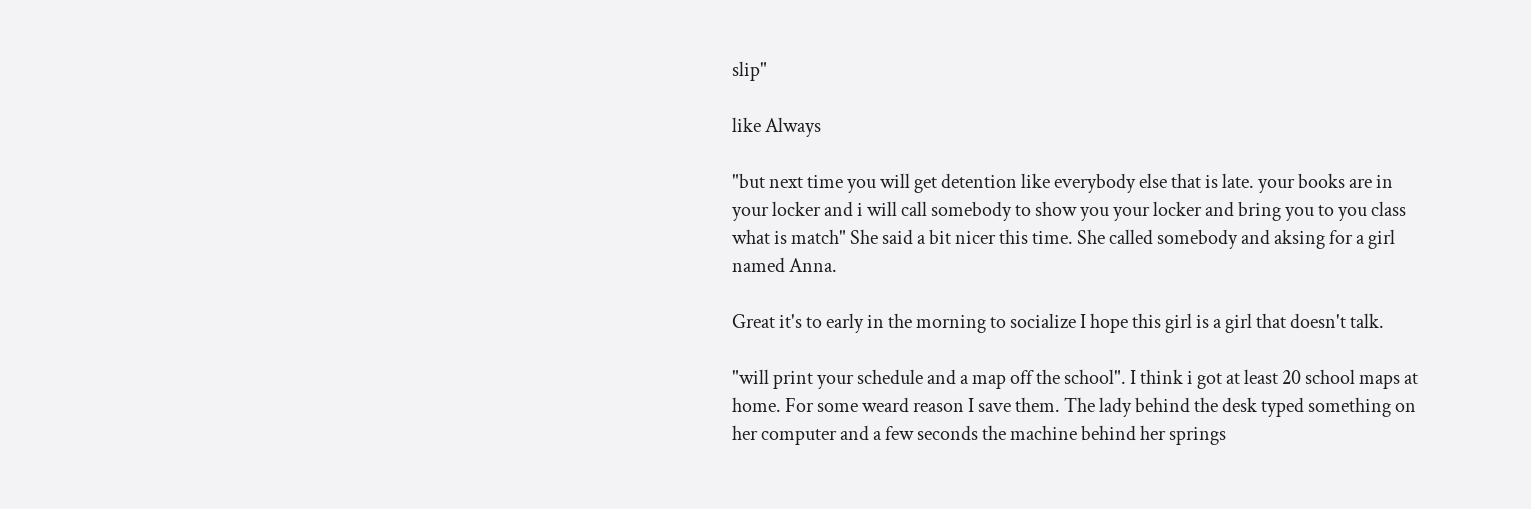slip"

like Always

"but next time you will get detention like everybody else that is late. your books are in your locker and i will call somebody to show you your locker and bring you to you class what is match" She said a bit nicer this time. She called somebody and aksing for a girl named Anna.

Great it's to early in the morning to socialize I hope this girl is a girl that doesn't talk.

"will print your schedule and a map off the school". I think i got at least 20 school maps at home. For some weard reason I save them. The lady behind the desk typed something on her computer and a few seconds the machine behind her springs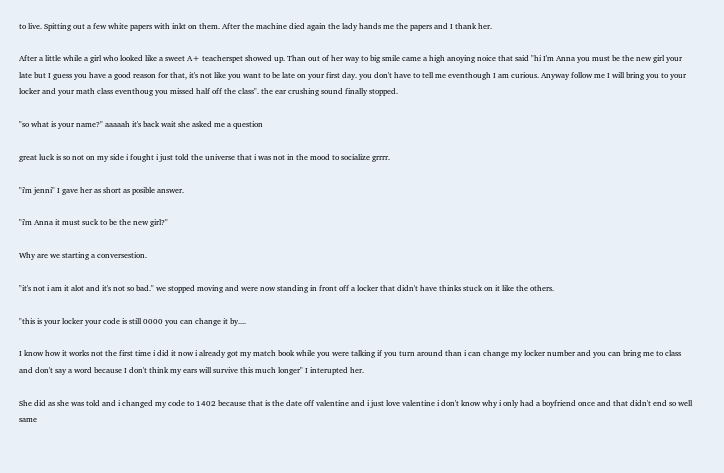to live. Spitting out a few white papers with inkt on them. After the machine died again the lady hands me the papers and I thank her.

After a little while a girl who looked like a sweet A+ teacherspet showed up. Than out of her way to big smile came a high anoying noice that said "hi I'm Anna you must be the new girl your late but I guess you have a good reason for that, it's not like you want to be late on your first day. you don't have to tell me eventhough I am curious. Anyway follow me I will bring you to your locker and your math class eventhoug you missed half off the class". the ear crushing sound finally stopped.

"so what is your name?" aaaaah it's back wait she asked me a question

great luck is so not on my side i fought i just told the universe that i was not in the mood to socialize grrrr.

"i'm jenni" I gave her as short as posible answer.

"i'm Anna it must suck to be the new girl?"

Why are we starting a conversestion.

"it's not i am it alot and it's not so bad." we stopped moving and were now standing in front off a locker that didn't have thinks stuck on it like the others.

"this is your locker your code is still 0000 you can change it by....

I know how it works not the first time i did it now i already got my match book while you were talking if you turn around than i can change my locker number and you can bring me to class and don't say a word because I don't think my ears will survive this much longer" I interupted her.

She did as she was told and i changed my code to 1402 because that is the date off valentine and i just love valentine i don't know why i only had a boyfriend once and that didn't end so well same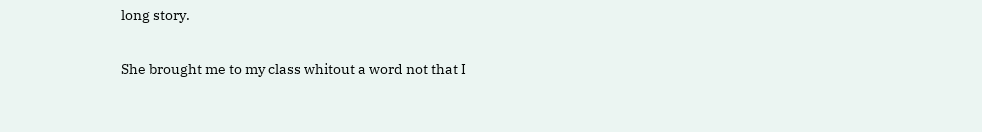long story.

She brought me to my class whitout a word not that I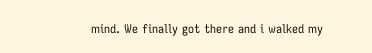mind. We finally got there and i walked my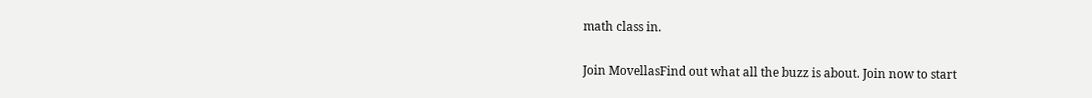math class in.

Join MovellasFind out what all the buzz is about. Join now to start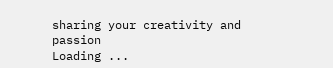sharing your creativity and passion
Loading ...